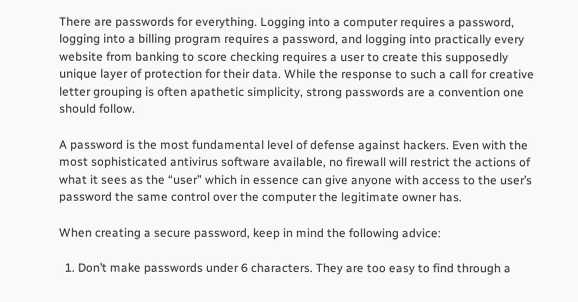There are passwords for everything. Logging into a computer requires a password, logging into a billing program requires a password, and logging into practically every website from banking to score checking requires a user to create this supposedly unique layer of protection for their data. While the response to such a call for creative letter grouping is often apathetic simplicity, strong passwords are a convention one should follow.

A password is the most fundamental level of defense against hackers. Even with the most sophisticated antivirus software available, no firewall will restrict the actions of what it sees as the “user” which in essence can give anyone with access to the user’s password the same control over the computer the legitimate owner has.

When creating a secure password, keep in mind the following advice:

  1. Don’t make passwords under 6 characters. They are too easy to find through a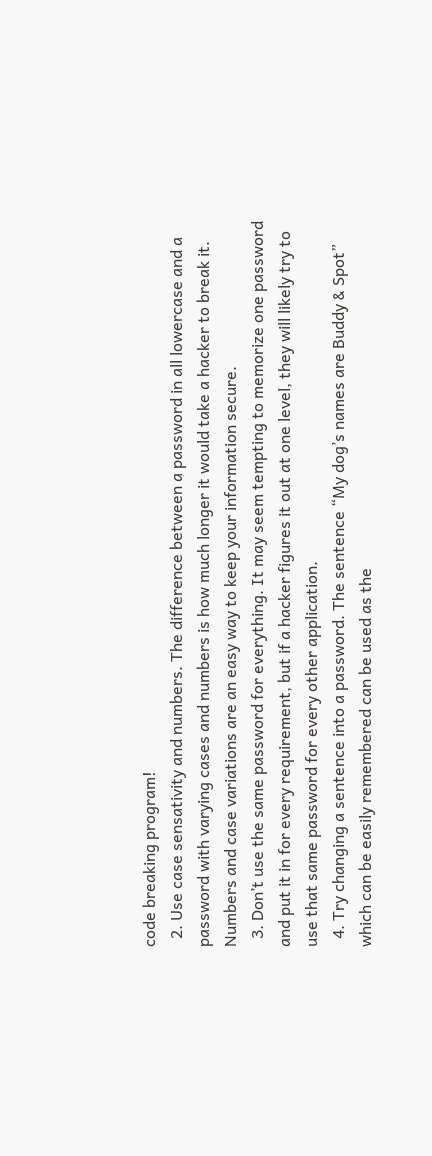code breaking program!
  2. Use case sensativity and numbers. The difference between a password in all lowercase and a password with varying cases and numbers is how much longer it would take a hacker to break it. Numbers and case variations are an easy way to keep your information secure.
  3. Don’t use the same password for everything. It may seem tempting to memorize one password and put it in for every requirement, but if a hacker figures it out at one level, they will likely try to use that same password for every other application.
  4. Try changing a sentence into a password. The sentence “My dog’s names are Buddy & Spot” which can be easily remembered can be used as the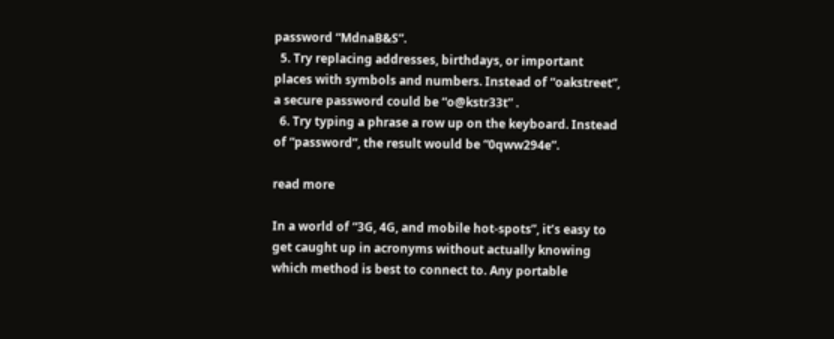password “MdnaB&S”.
  5. Try replacing addresses, birthdays, or important places with symbols and numbers. Instead of “oakstreet”, a secure password could be “o@kstr33t” .
  6. Try typing a phrase a row up on the keyboard. Instead of “password”, the result would be “0qww294e”.

read more

In a world of “3G, 4G, and mobile hot-spots”, it’s easy to get caught up in acronyms without actually knowing which method is best to connect to. Any portable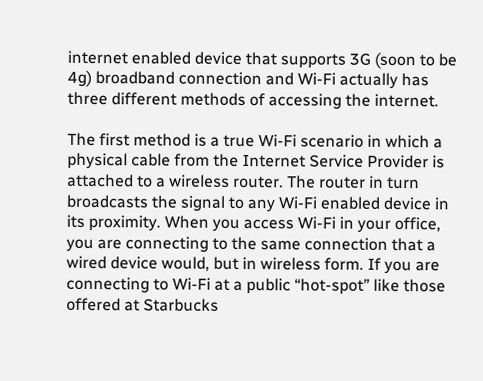internet enabled device that supports 3G (soon to be 4g) broadband connection and Wi-Fi actually has three different methods of accessing the internet.

The first method is a true Wi-Fi scenario in which a physical cable from the Internet Service Provider is attached to a wireless router. The router in turn broadcasts the signal to any Wi-Fi enabled device in its proximity. When you access Wi-Fi in your office, you are connecting to the same connection that a wired device would, but in wireless form. If you are connecting to Wi-Fi at a public “hot-spot” like those offered at Starbucks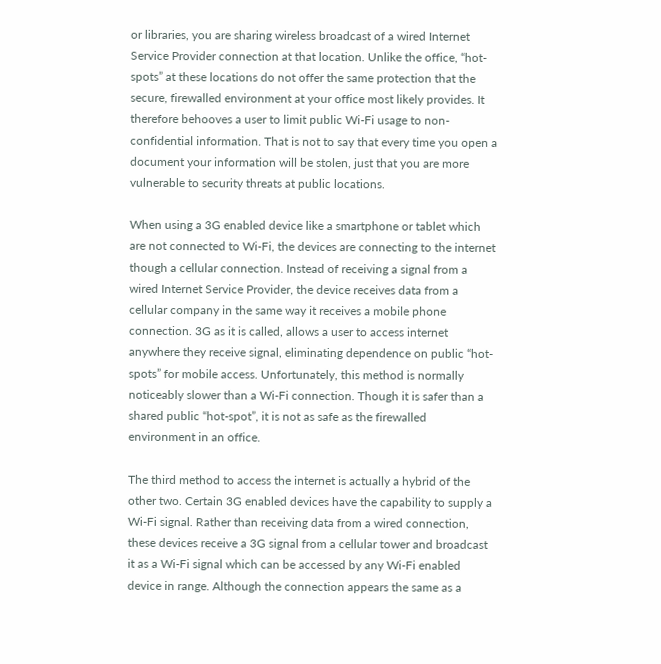or libraries, you are sharing wireless broadcast of a wired Internet Service Provider connection at that location. Unlike the office, “hot-spots” at these locations do not offer the same protection that the secure, firewalled environment at your office most likely provides. It therefore behooves a user to limit public Wi-Fi usage to non-confidential information. That is not to say that every time you open a document your information will be stolen, just that you are more vulnerable to security threats at public locations.

When using a 3G enabled device like a smartphone or tablet which are not connected to Wi-Fi, the devices are connecting to the internet though a cellular connection. Instead of receiving a signal from a wired Internet Service Provider, the device receives data from a cellular company in the same way it receives a mobile phone connection. 3G as it is called, allows a user to access internet anywhere they receive signal, eliminating dependence on public “hot-spots” for mobile access. Unfortunately, this method is normally noticeably slower than a Wi-Fi connection. Though it is safer than a shared public “hot-spot”, it is not as safe as the firewalled environment in an office.

The third method to access the internet is actually a hybrid of the other two. Certain 3G enabled devices have the capability to supply a Wi-Fi signal. Rather than receiving data from a wired connection, these devices receive a 3G signal from a cellular tower and broadcast it as a Wi-Fi signal which can be accessed by any Wi-Fi enabled device in range. Although the connection appears the same as a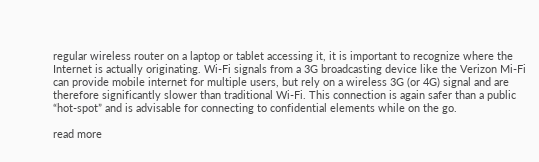regular wireless router on a laptop or tablet accessing it, it is important to recognize where the Internet is actually originating. Wi-Fi signals from a 3G broadcasting device like the Verizon Mi-Fi can provide mobile internet for multiple users, but rely on a wireless 3G (or 4G) signal and are therefore significantly slower than traditional Wi-Fi. This connection is again safer than a public “hot-spot” and is advisable for connecting to confidential elements while on the go.

read more